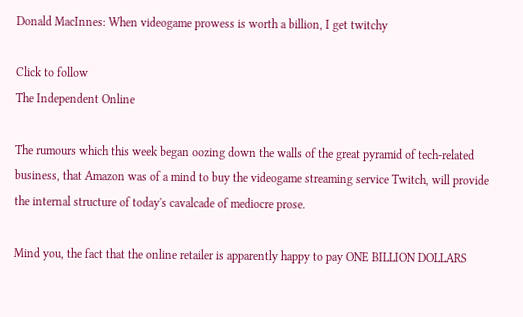Donald MacInnes: When videogame prowess is worth a billion, I get twitchy

Click to follow
The Independent Online

The rumours which this week began oozing down the walls of the great pyramid of tech-related business, that Amazon was of a mind to buy the videogame streaming service Twitch, will provide the internal structure of today's cavalcade of mediocre prose.

Mind you, the fact that the online retailer is apparently happy to pay ONE BILLION DOLLARS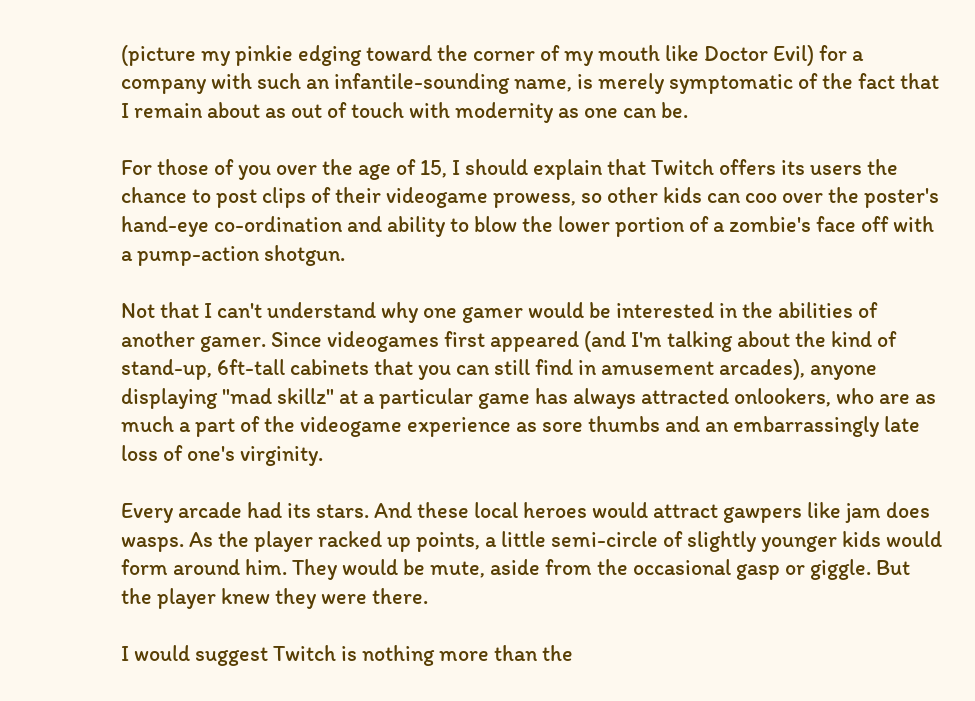(picture my pinkie edging toward the corner of my mouth like Doctor Evil) for a company with such an infantile-sounding name, is merely symptomatic of the fact that I remain about as out of touch with modernity as one can be.

For those of you over the age of 15, I should explain that Twitch offers its users the chance to post clips of their videogame prowess, so other kids can coo over the poster's hand-eye co-ordination and ability to blow the lower portion of a zombie's face off with a pump-action shotgun.

Not that I can't understand why one gamer would be interested in the abilities of another gamer. Since videogames first appeared (and I'm talking about the kind of stand-up, 6ft-tall cabinets that you can still find in amusement arcades), anyone displaying "mad skillz" at a particular game has always attracted onlookers, who are as much a part of the videogame experience as sore thumbs and an embarrassingly late loss of one's virginity.

Every arcade had its stars. And these local heroes would attract gawpers like jam does wasps. As the player racked up points, a little semi-circle of slightly younger kids would form around him. They would be mute, aside from the occasional gasp or giggle. But the player knew they were there.

I would suggest Twitch is nothing more than the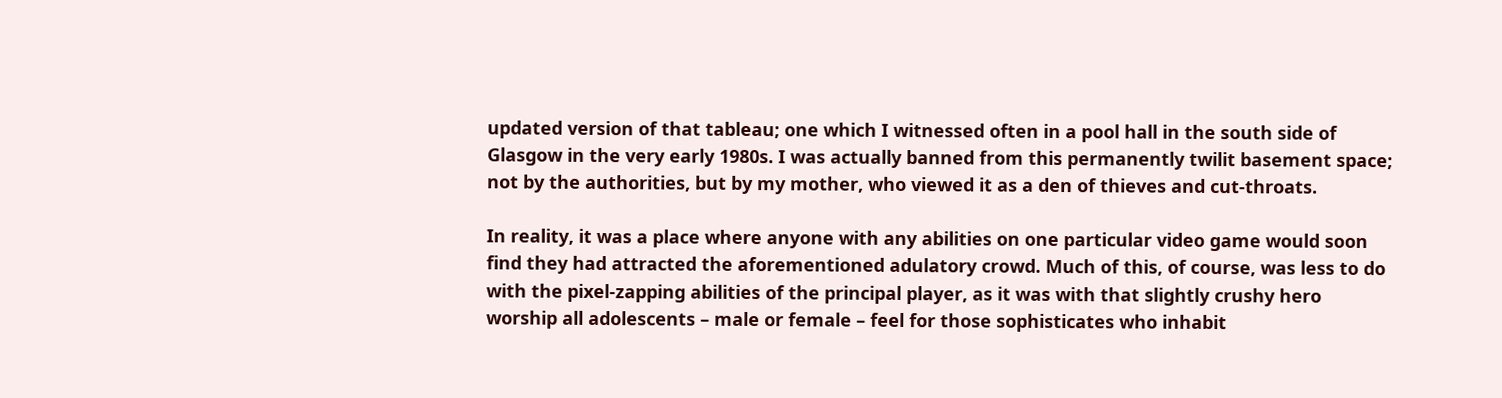updated version of that tableau; one which I witnessed often in a pool hall in the south side of Glasgow in the very early 1980s. I was actually banned from this permanently twilit basement space; not by the authorities, but by my mother, who viewed it as a den of thieves and cut-throats.

In reality, it was a place where anyone with any abilities on one particular video game would soon find they had attracted the aforementioned adulatory crowd. Much of this, of course, was less to do with the pixel-zapping abilities of the principal player, as it was with that slightly crushy hero worship all adolescents – male or female – feel for those sophisticates who inhabit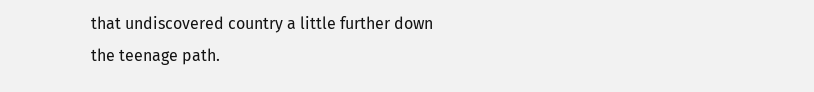that undiscovered country a little further down the teenage path.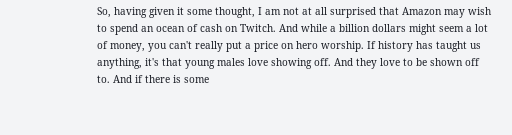So, having given it some thought, I am not at all surprised that Amazon may wish to spend an ocean of cash on Twitch. And while a billion dollars might seem a lot of money, you can't really put a price on hero worship. If history has taught us anything, it's that young males love showing off. And they love to be shown off to. And if there is some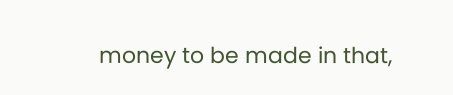money to be made in that,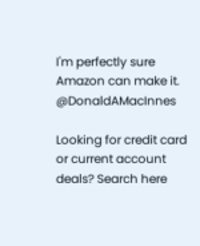I'm perfectly sure Amazon can make it. @DonaldAMacInnes

Looking for credit card or current account deals? Search here